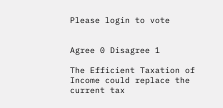Please login to vote


Agree 0 Disagree 1

The Efficient Taxation of Income could replace the current tax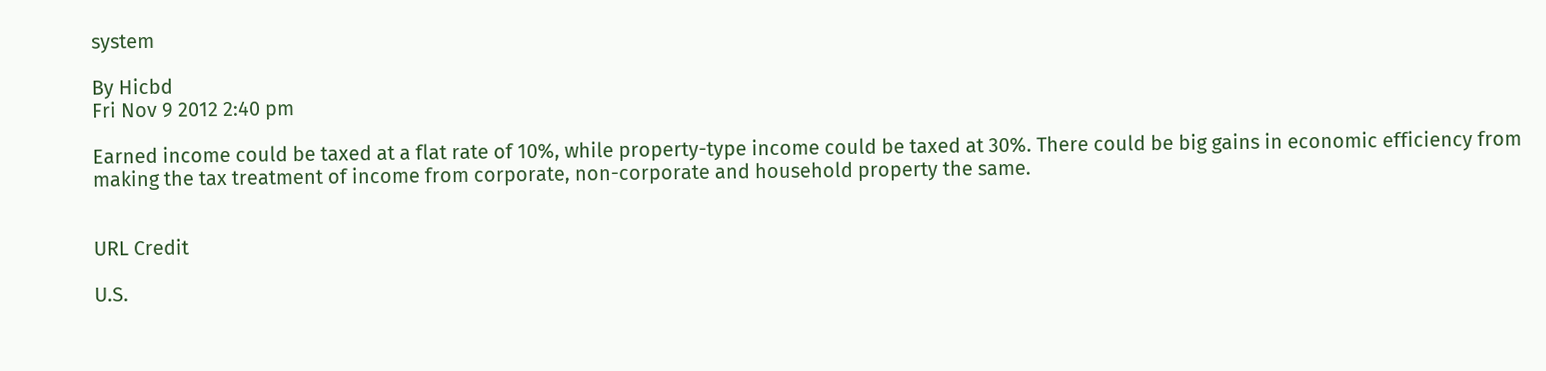system

By Hicbd
Fri Nov 9 2012 2:40 pm

Earned income could be taxed at a flat rate of 10%, while property-type income could be taxed at 30%. There could be big gains in economic efficiency from making the tax treatment of income from corporate, non-corporate and household property the same.


URL Credit

U.S.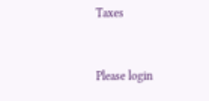Taxes


Please login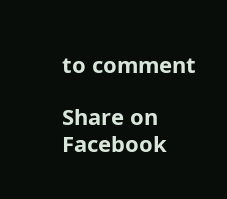to comment

Share on Facebook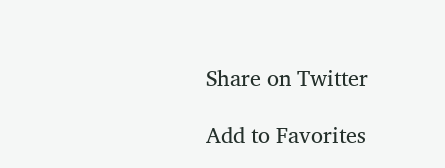Share on Twitter

Add to Favorites